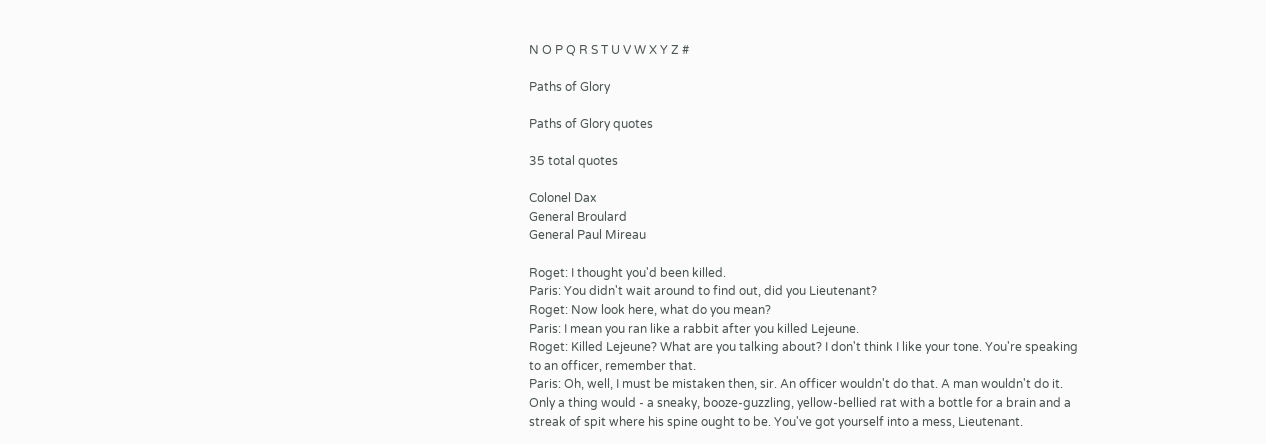N O P Q R S T U V W X Y Z #

Paths of Glory

Paths of Glory quotes

35 total quotes

Colonel Dax
General Broulard
General Paul Mireau

Roget: I thought you'd been killed.
Paris: You didn't wait around to find out, did you Lieutenant?
Roget: Now look here, what do you mean?
Paris: I mean you ran like a rabbit after you killed Lejeune.
Roget: Killed Lejeune? What are you talking about? I don't think I like your tone. You're speaking to an officer, remember that.
Paris: Oh, well, I must be mistaken then, sir. An officer wouldn't do that. A man wouldn't do it. Only a thing would - a sneaky, booze-guzzling, yellow-bellied rat with a bottle for a brain and a streak of spit where his spine ought to be. You've got yourself into a mess, Lieutenant.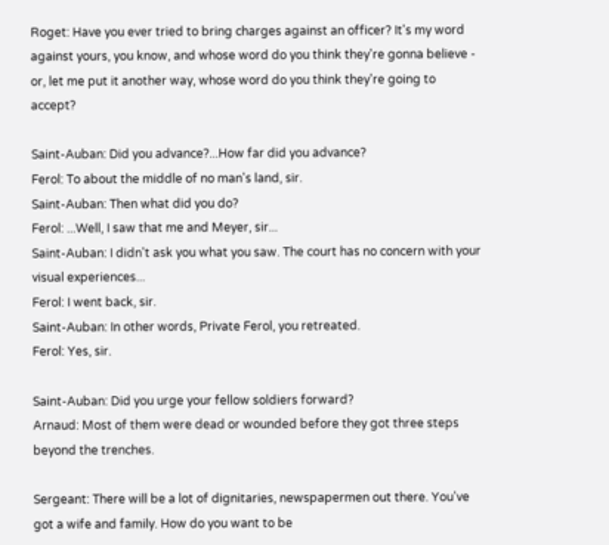Roget: Have you ever tried to bring charges against an officer? It's my word against yours, you know, and whose word do you think they're gonna believe - or, let me put it another way, whose word do you think they're going to accept?

Saint-Auban: Did you advance?...How far did you advance?
Ferol: To about the middle of no man's land, sir.
Saint-Auban: Then what did you do?
Ferol: ...Well, I saw that me and Meyer, sir...
Saint-Auban: I didn't ask you what you saw. The court has no concern with your visual experiences...
Ferol: I went back, sir.
Saint-Auban: In other words, Private Ferol, you retreated.
Ferol: Yes, sir.

Saint-Auban: Did you urge your fellow soldiers forward?
Arnaud: Most of them were dead or wounded before they got three steps beyond the trenches.

Sergeant: There will be a lot of dignitaries, newspapermen out there. You've got a wife and family. How do you want to be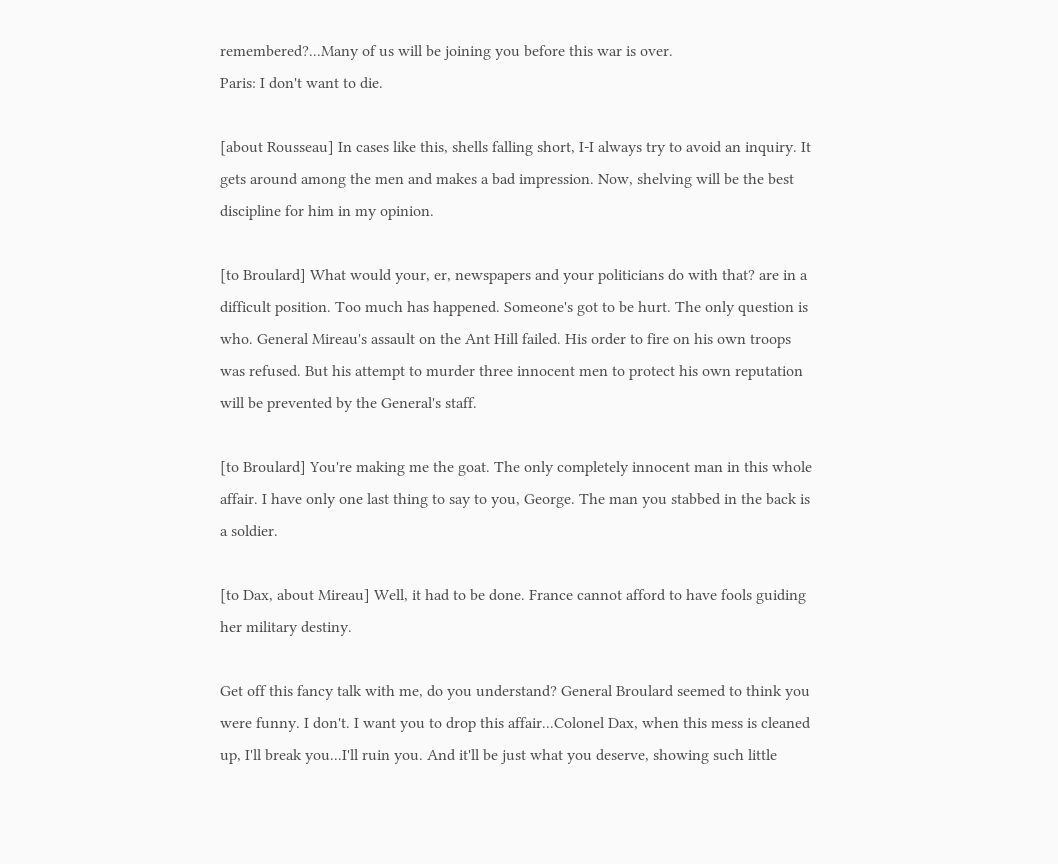remembered?...Many of us will be joining you before this war is over.
Paris: I don't want to die.

[about Rousseau] In cases like this, shells falling short, I-I always try to avoid an inquiry. It gets around among the men and makes a bad impression. Now, shelving will be the best discipline for him in my opinion.

[to Broulard] What would your, er, newspapers and your politicians do with that? are in a difficult position. Too much has happened. Someone's got to be hurt. The only question is who. General Mireau's assault on the Ant Hill failed. His order to fire on his own troops was refused. But his attempt to murder three innocent men to protect his own reputation will be prevented by the General's staff.

[to Broulard] You're making me the goat. The only completely innocent man in this whole affair. I have only one last thing to say to you, George. The man you stabbed in the back is a soldier.

[to Dax, about Mireau] Well, it had to be done. France cannot afford to have fools guiding her military destiny.

Get off this fancy talk with me, do you understand? General Broulard seemed to think you were funny. I don't. I want you to drop this affair...Colonel Dax, when this mess is cleaned up, I'll break you...I'll ruin you. And it'll be just what you deserve, showing such little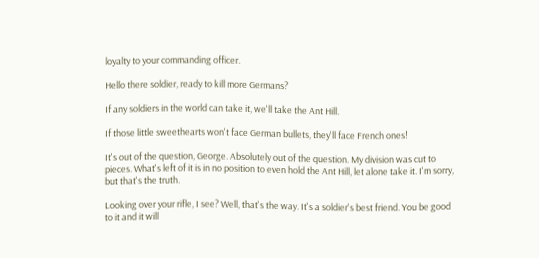loyalty to your commanding officer.

Hello there soldier, ready to kill more Germans?

If any soldiers in the world can take it, we'll take the Ant Hill.

If those little sweethearts won't face German bullets, they'll face French ones!

It's out of the question, George. Absolutely out of the question. My division was cut to pieces. What's left of it is in no position to even hold the Ant Hill, let alone take it. I'm sorry, but that's the truth.

Looking over your rifle, I see? Well, that's the way. It's a soldier's best friend. You be good to it and it will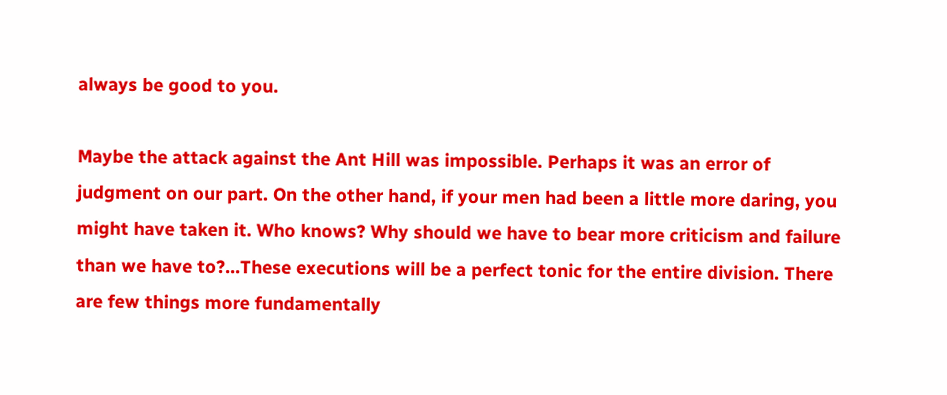always be good to you.

Maybe the attack against the Ant Hill was impossible. Perhaps it was an error of judgment on our part. On the other hand, if your men had been a little more daring, you might have taken it. Who knows? Why should we have to bear more criticism and failure than we have to?...These executions will be a perfect tonic for the entire division. There are few things more fundamentally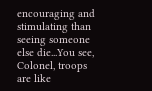encouraging and stimulating than seeing someone else die...You see, Colonel, troops are like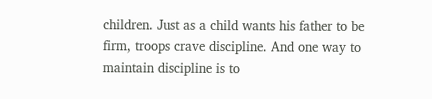children. Just as a child wants his father to be firm, troops crave discipline. And one way to maintain discipline is to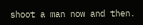shoot a man now and then.